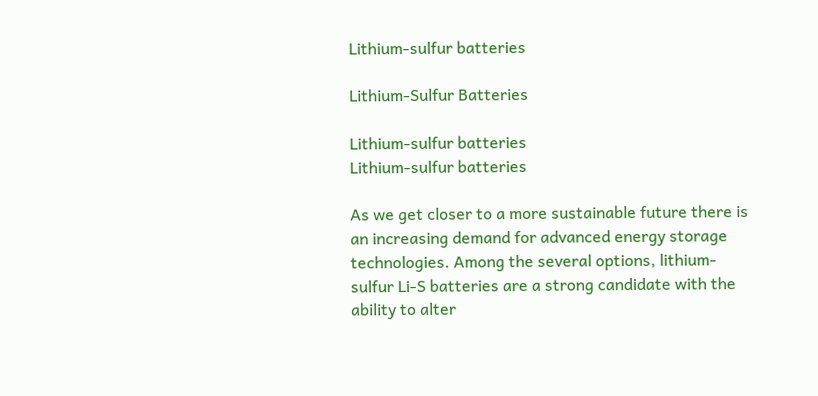Lithium-sulfur batteries

Lithium-Sulfur Batteries

Lithium-sulfur batteries
Lithium-sulfur batteries

As we get closer to a more sustainable future there is an increasing demand for advanced energy storage technologies. Among the several options, lithium-sulfur Li-S batteries are a strong candidate with the ability to alter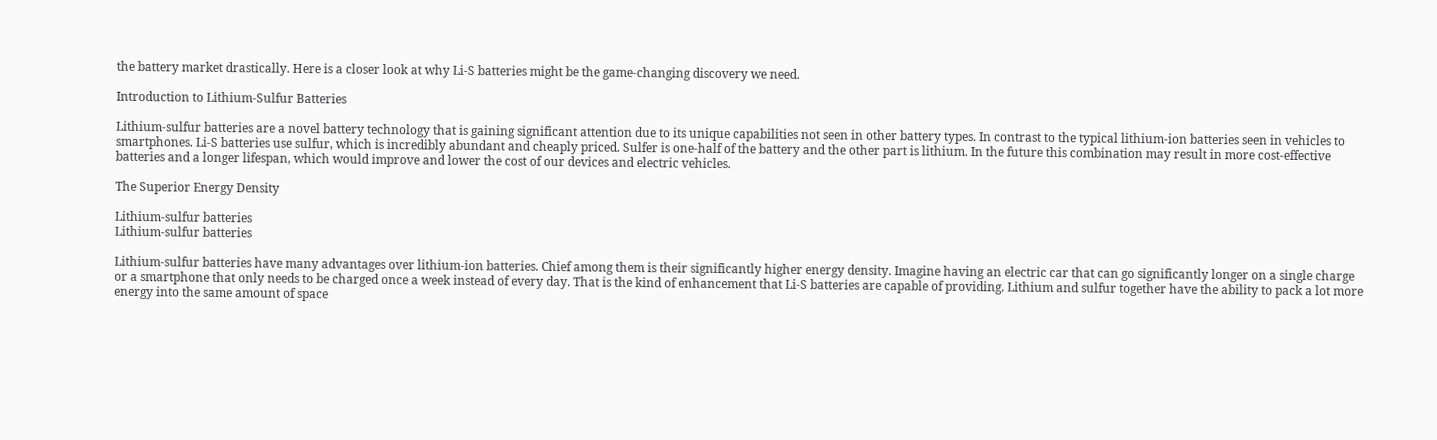the battery market drastically. Here is a closer look at why Li-S batteries might be the game-changing discovery we need.

Introduction to Lithium-Sulfur Batteries

Lithium-sulfur batteries are a novel battery technology that is gaining significant attention due to its unique capabilities not seen in other battery types. In contrast to the typical lithium-ion batteries seen in vehicles to smartphones. Li-S batteries use sulfur, which is incredibly abundant and cheaply priced. Sulfer is one-half of the battery and the other part is lithium. In the future this combination may result in more cost-effective batteries and a longer lifespan, which would improve and lower the cost of our devices and electric vehicles.

The Superior Energy Density

Lithium-sulfur batteries
Lithium-sulfur batteries

Lithium-sulfur batteries have many advantages over lithium-ion batteries. Chief among them is their significantly higher energy density. Imagine having an electric car that can go significantly longer on a single charge or a smartphone that only needs to be charged once a week instead of every day. That is the kind of enhancement that Li-S batteries are capable of providing. Lithium and sulfur together have the ability to pack a lot more energy into the same amount of space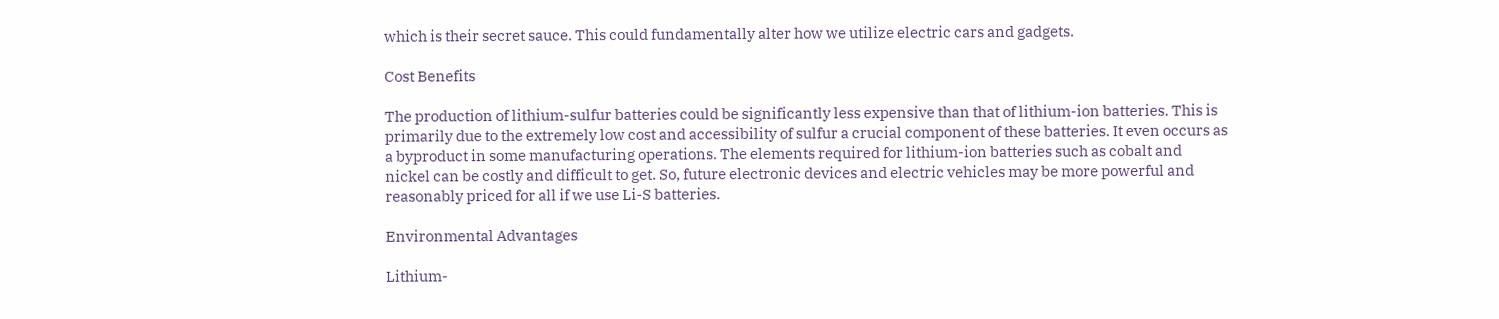which is their secret sauce. This could fundamentally alter how we utilize electric cars and gadgets.

Cost Benefits

The production of lithium-sulfur batteries could be significantly less expensive than that of lithium-ion batteries. This is primarily due to the extremely low cost and accessibility of sulfur a crucial component of these batteries. It even occurs as a byproduct in some manufacturing operations. The elements required for lithium-ion batteries such as cobalt and nickel can be costly and difficult to get. So, future electronic devices and electric vehicles may be more powerful and reasonably priced for all if we use Li-S batteries.

Environmental Advantages

Lithium-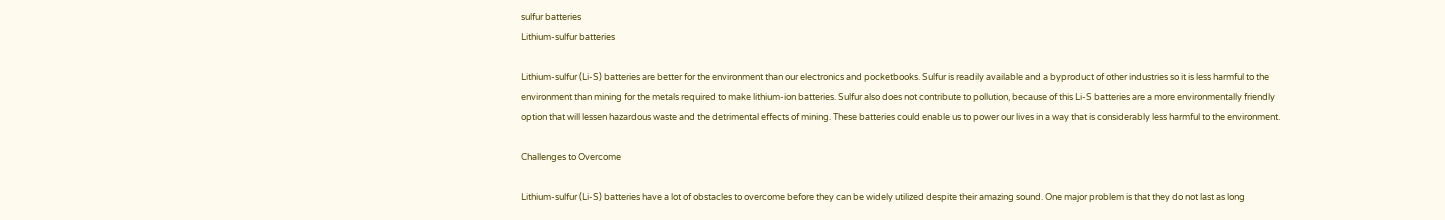sulfur batteries
Lithium-sulfur batteries

Lithium-sulfur (Li-S) batteries are better for the environment than our electronics and pocketbooks. Sulfur is readily available and a byproduct of other industries so it is less harmful to the environment than mining for the metals required to make lithium-ion batteries. Sulfur also does not contribute to pollution, because of this Li-S batteries are a more environmentally friendly option that will lessen hazardous waste and the detrimental effects of mining. These batteries could enable us to power our lives in a way that is considerably less harmful to the environment.

Challenges to Overcome

Lithium-sulfur (Li-S) batteries have a lot of obstacles to overcome before they can be widely utilized despite their amazing sound. One major problem is that they do not last as long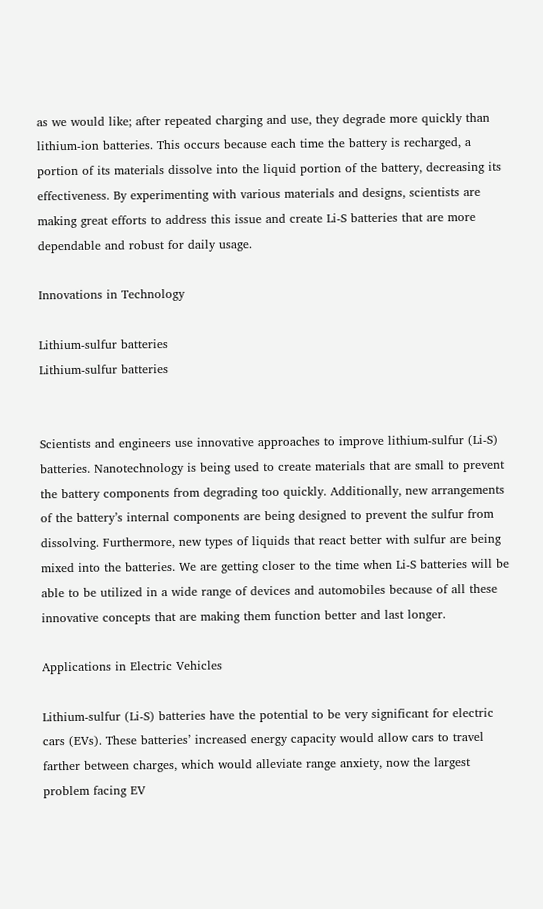as we would like; after repeated charging and use, they degrade more quickly than lithium-ion batteries. This occurs because each time the battery is recharged, a portion of its materials dissolve into the liquid portion of the battery, decreasing its effectiveness. By experimenting with various materials and designs, scientists are making great efforts to address this issue and create Li-S batteries that are more dependable and robust for daily usage.

Innovations in Technology

Lithium-sulfur batteries
Lithium-sulfur batteries


Scientists and engineers use innovative approaches to improve lithium-sulfur (Li-S) batteries. Nanotechnology is being used to create materials that are small to prevent the battery components from degrading too quickly. Additionally, new arrangements of the battery’s internal components are being designed to prevent the sulfur from dissolving. Furthermore, new types of liquids that react better with sulfur are being mixed into the batteries. We are getting closer to the time when Li-S batteries will be able to be utilized in a wide range of devices and automobiles because of all these innovative concepts that are making them function better and last longer.

Applications in Electric Vehicles

Lithium-sulfur (Li-S) batteries have the potential to be very significant for electric cars (EVs). These batteries’ increased energy capacity would allow cars to travel farther between charges, which would alleviate range anxiety, now the largest problem facing EV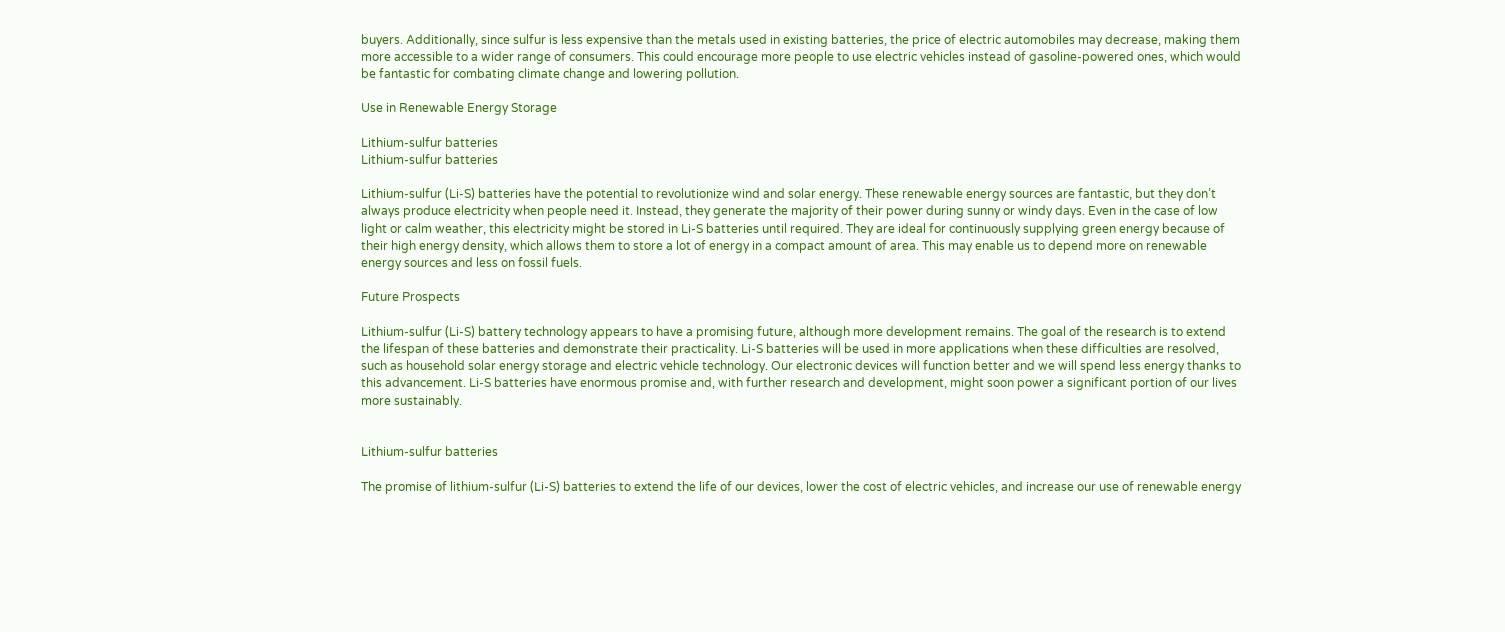buyers. Additionally, since sulfur is less expensive than the metals used in existing batteries, the price of electric automobiles may decrease, making them more accessible to a wider range of consumers. This could encourage more people to use electric vehicles instead of gasoline-powered ones, which would be fantastic for combating climate change and lowering pollution.

Use in Renewable Energy Storage

Lithium-sulfur batteries
Lithium-sulfur batteries

Lithium-sulfur (Li-S) batteries have the potential to revolutionize wind and solar energy. These renewable energy sources are fantastic, but they don’t always produce electricity when people need it. Instead, they generate the majority of their power during sunny or windy days. Even in the case of low light or calm weather, this electricity might be stored in Li-S batteries until required. They are ideal for continuously supplying green energy because of their high energy density, which allows them to store a lot of energy in a compact amount of area. This may enable us to depend more on renewable energy sources and less on fossil fuels.

Future Prospects

Lithium-sulfur (Li-S) battery technology appears to have a promising future, although more development remains. The goal of the research is to extend the lifespan of these batteries and demonstrate their practicality. Li-S batteries will be used in more applications when these difficulties are resolved, such as household solar energy storage and electric vehicle technology. Our electronic devices will function better and we will spend less energy thanks to this advancement. Li-S batteries have enormous promise and, with further research and development, might soon power a significant portion of our lives more sustainably.


Lithium-sulfur batteries

The promise of lithium-sulfur (Li-S) batteries to extend the life of our devices, lower the cost of electric vehicles, and increase our use of renewable energy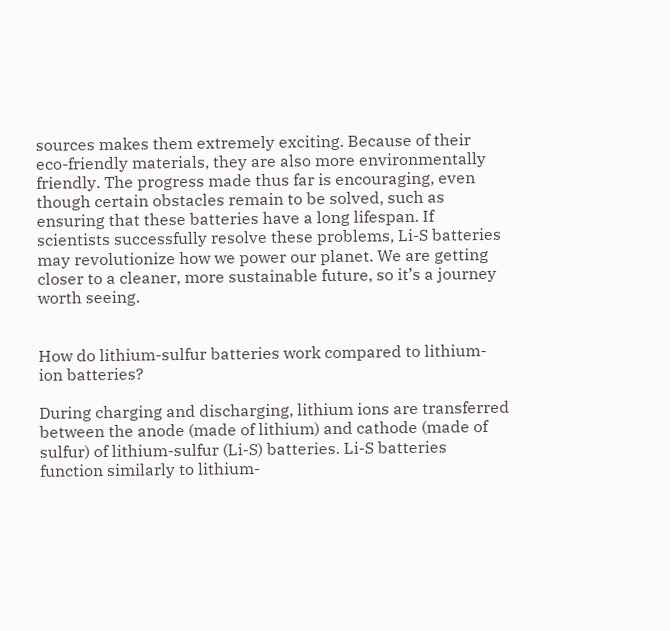sources makes them extremely exciting. Because of their eco-friendly materials, they are also more environmentally friendly. The progress made thus far is encouraging, even though certain obstacles remain to be solved, such as ensuring that these batteries have a long lifespan. If scientists successfully resolve these problems, Li-S batteries may revolutionize how we power our planet. We are getting closer to a cleaner, more sustainable future, so it’s a journey worth seeing.


How do lithium-sulfur batteries work compared to lithium-ion batteries?

During charging and discharging, lithium ions are transferred between the anode (made of lithium) and cathode (made of sulfur) of lithium-sulfur (Li-S) batteries. Li-S batteries function similarly to lithium-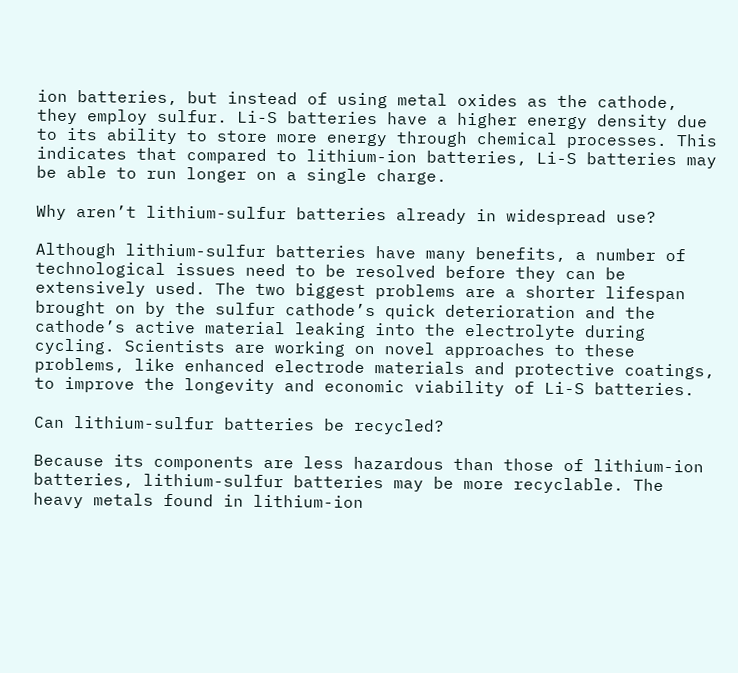ion batteries, but instead of using metal oxides as the cathode, they employ sulfur. Li-S batteries have a higher energy density due to its ability to store more energy through chemical processes. This indicates that compared to lithium-ion batteries, Li-S batteries may be able to run longer on a single charge.

Why aren’t lithium-sulfur batteries already in widespread use?

Although lithium-sulfur batteries have many benefits, a number of technological issues need to be resolved before they can be extensively used. The two biggest problems are a shorter lifespan brought on by the sulfur cathode’s quick deterioration and the cathode’s active material leaking into the electrolyte during cycling. Scientists are working on novel approaches to these problems, like enhanced electrode materials and protective coatings, to improve the longevity and economic viability of Li-S batteries.

Can lithium-sulfur batteries be recycled?

Because its components are less hazardous than those of lithium-ion batteries, lithium-sulfur batteries may be more recyclable. The heavy metals found in lithium-ion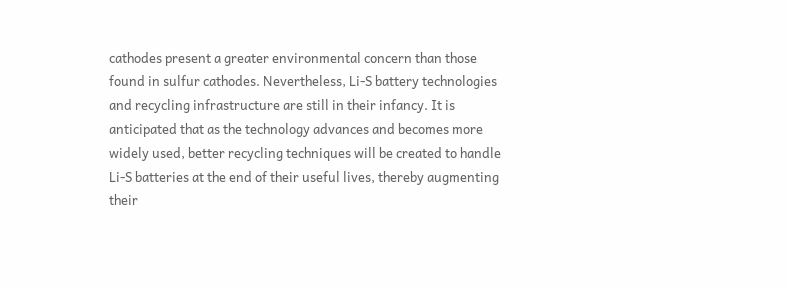cathodes present a greater environmental concern than those found in sulfur cathodes. Nevertheless, Li-S battery technologies and recycling infrastructure are still in their infancy. It is anticipated that as the technology advances and becomes more widely used, better recycling techniques will be created to handle Li-S batteries at the end of their useful lives, thereby augmenting their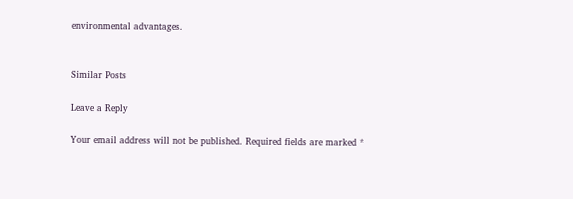environmental advantages.


Similar Posts

Leave a Reply

Your email address will not be published. Required fields are marked *